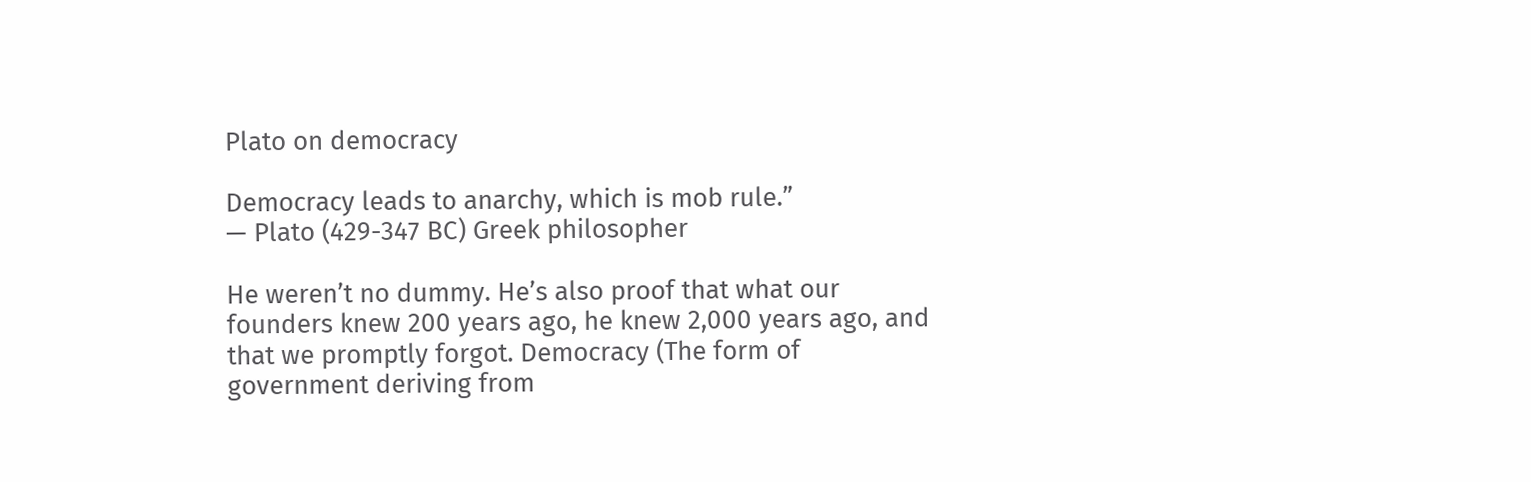Plato on democracy

Democracy leads to anarchy, which is mob rule.”
— Plato (429-347 BC) Greek philosopher

He weren’t no dummy. He’s also proof that what our founders knew 200 years ago, he knew 2,000 years ago, and that we promptly forgot. Democracy (The form of government deriving from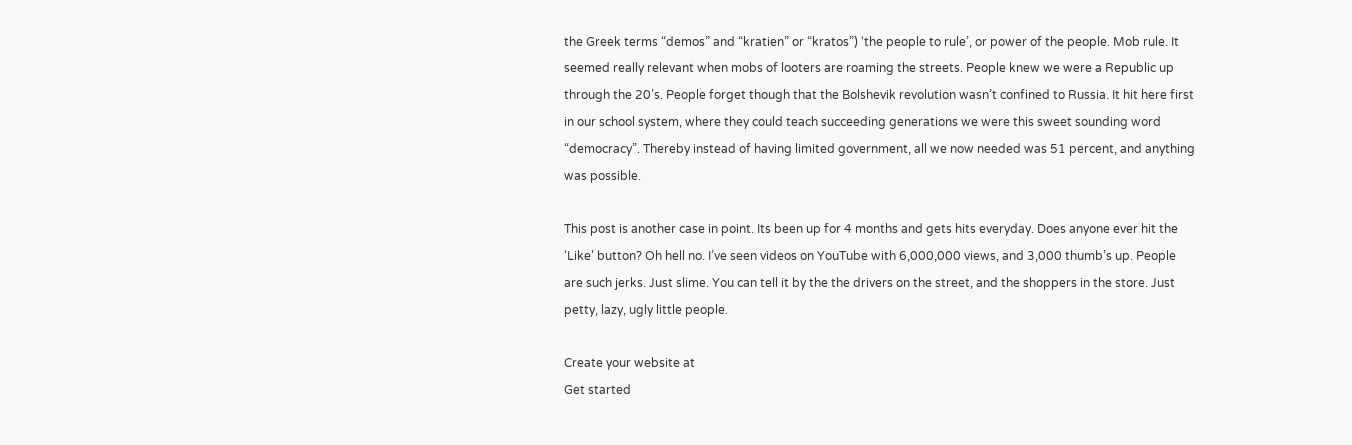the Greek terms “demos” and “kratien” or “kratos”) ‘the people to rule’, or power of the people. Mob rule. It seemed really relevant when mobs of looters are roaming the streets. People knew we were a Republic up through the 20’s. People forget though that the Bolshevik revolution wasn’t confined to Russia. It hit here first in our school system, where they could teach succeeding generations we were this sweet sounding word “democracy”. Thereby instead of having limited government, all we now needed was 51 percent, and anything was possible.

This post is another case in point. Its been up for 4 months and gets hits everyday. Does anyone ever hit the ‘Like’ button? Oh hell no. I’ve seen videos on YouTube with 6,000,000 views, and 3,000 thumb’s up. People are such jerks. Just slime. You can tell it by the the drivers on the street, and the shoppers in the store. Just petty, lazy, ugly little people.

Create your website at
Get started